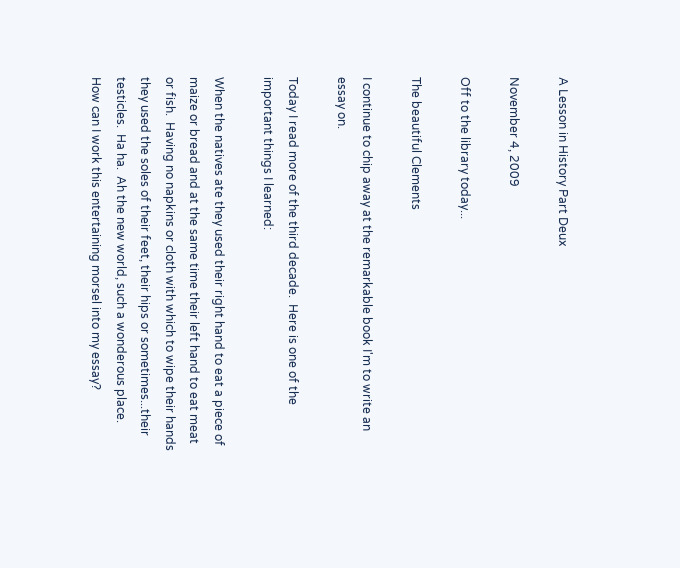A Lesson in History Part Deux

November 4, 2009

Off to the library today...

The beautiful Clements

I continue to chip away at the remarkable book I'm to write an
essay on.

Today I read more of the third decade.  Here is one of the important things I learned:

When the natives ate they used their right hand to eat a piece of maize or bread and at the same time their left hand to eat meat or fish.  Having no napkins or cloth with which to wipe their hands they used the soles of their feet, their hips or sometimes...their testicles.  Ha ha.  Ah the new world, such a wonderous place.  How can I work this entertaining morsel into my essay?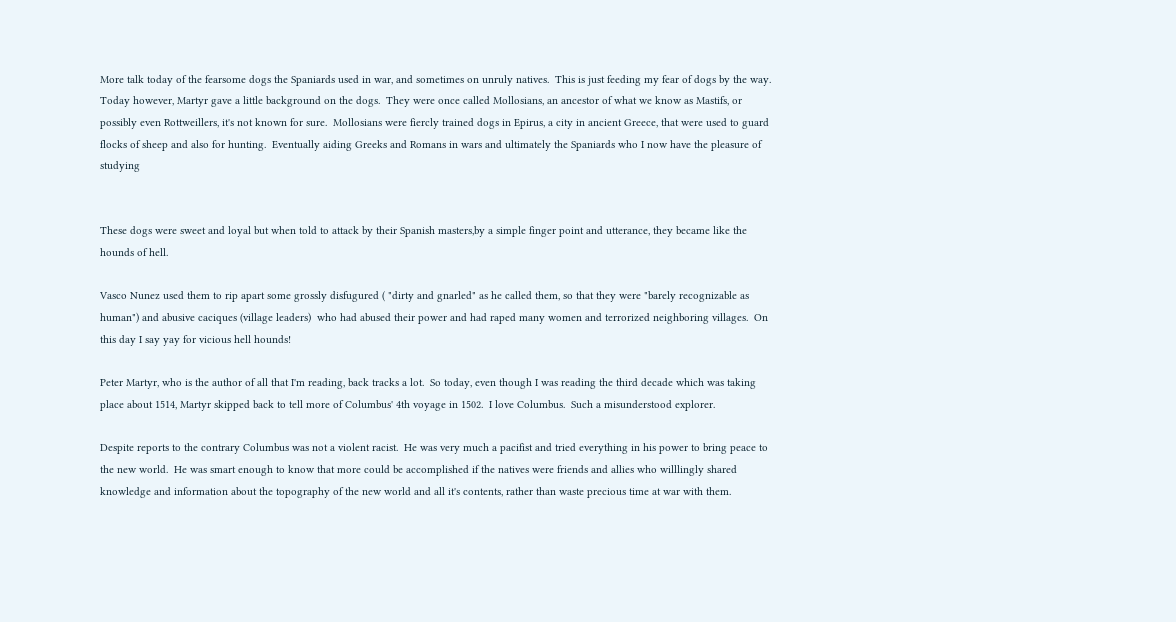More talk today of the fearsome dogs the Spaniards used in war, and sometimes on unruly natives.  This is just feeding my fear of dogs by the way.  Today however, Martyr gave a little background on the dogs.  They were once called Mollosians, an ancestor of what we know as Mastifs, or possibly even Rottweillers, it's not known for sure.  Mollosians were fiercly trained dogs in Epirus, a city in ancient Greece, that were used to guard flocks of sheep and also for hunting.  Eventually aiding Greeks and Romans in wars and ultimately the Spaniards who I now have the pleasure of studying


These dogs were sweet and loyal but when told to attack by their Spanish masters,by a simple finger point and utterance, they became like the hounds of hell.

Vasco Nunez used them to rip apart some grossly disfugured ( "dirty and gnarled" as he called them, so that they were "barely recognizable as human") and abusive caciques (village leaders)  who had abused their power and had raped many women and terrorized neighboring villages.  On this day I say yay for vicious hell hounds!

Peter Martyr, who is the author of all that I'm reading, back tracks a lot.  So today, even though I was reading the third decade which was taking place about 1514, Martyr skipped back to tell more of Columbus' 4th voyage in 1502.  I love Columbus.  Such a misunderstood explorer.

Despite reports to the contrary Columbus was not a violent racist.  He was very much a pacifist and tried everything in his power to bring peace to the new world.  He was smart enough to know that more could be accomplished if the natives were friends and allies who willlingly shared knowledge and information about the topography of the new world and all it's contents, rather than waste precious time at war with them.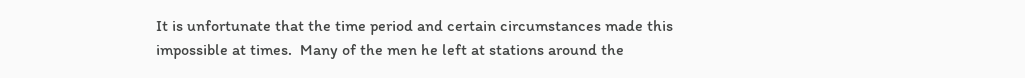It is unfortunate that the time period and certain circumstances made this impossible at times.  Many of the men he left at stations around the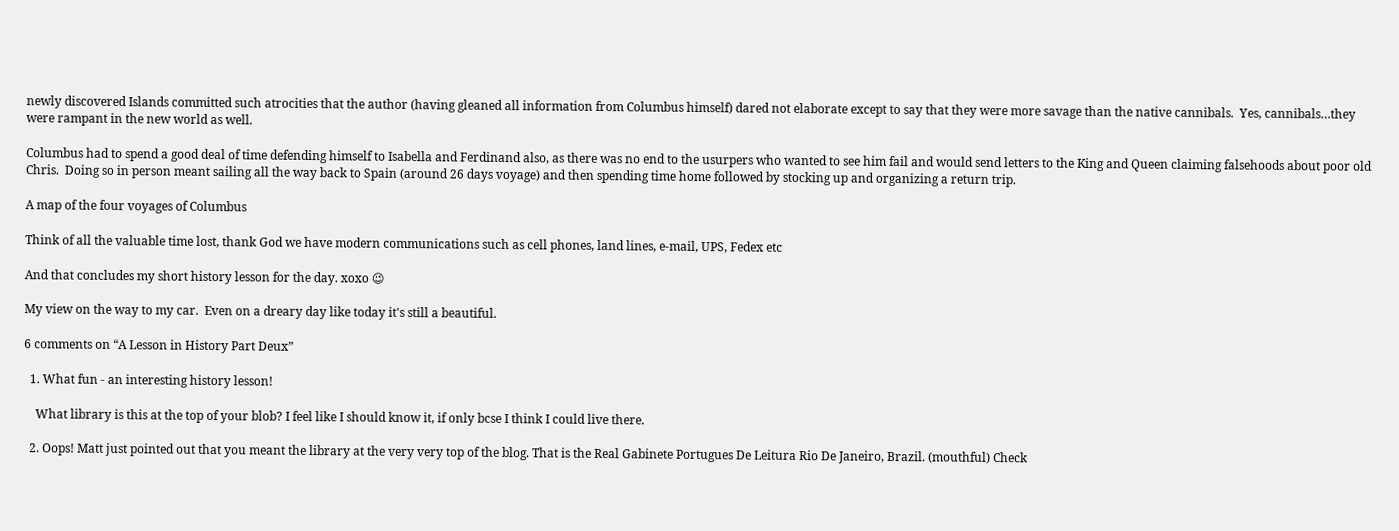newly discovered Islands committed such atrocities that the author (having gleaned all information from Columbus himself) dared not elaborate except to say that they were more savage than the native cannibals.  Yes, cannibals…they were rampant in the new world as well.

Columbus had to spend a good deal of time defending himself to Isabella and Ferdinand also, as there was no end to the usurpers who wanted to see him fail and would send letters to the King and Queen claiming falsehoods about poor old Chris.  Doing so in person meant sailing all the way back to Spain (around 26 days voyage) and then spending time home followed by stocking up and organizing a return trip.

A map of the four voyages of Columbus

Think of all the valuable time lost, thank God we have modern communications such as cell phones, land lines, e-mail, UPS, Fedex etc

And that concludes my short history lesson for the day. xoxo 😉

My view on the way to my car.  Even on a dreary day like today it's still a beautiful.

6 comments on “A Lesson in History Part Deux”

  1. What fun - an interesting history lesson!

    What library is this at the top of your blob? I feel like I should know it, if only bcse I think I could live there.

  2. Oops! Matt just pointed out that you meant the library at the very very top of the blog. That is the Real Gabinete Portugues De Leitura Rio De Janeiro, Brazil. (mouthful) Check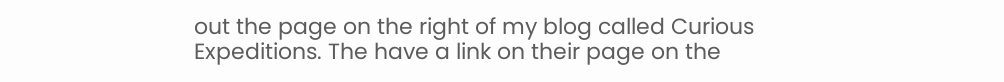out the page on the right of my blog called Curious Expeditions. The have a link on their page on the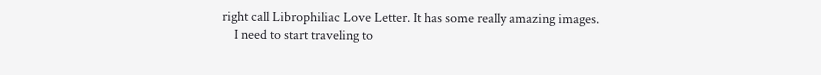right call Librophiliac Love Letter. It has some really amazing images.
    I need to start traveling to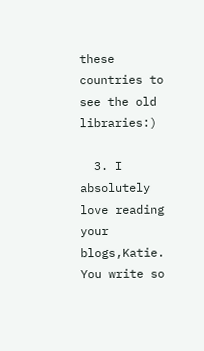these countries to see the old libraries:)

  3. I absolutely love reading your blogs,Katie. You write so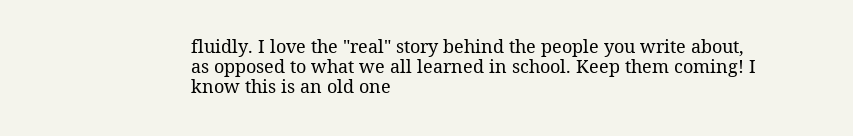fluidly. I love the "real" story behind the people you write about, as opposed to what we all learned in school. Keep them coming! I know this is an old one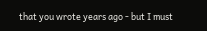that you wrote years ago - but I must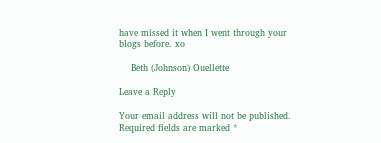have missed it when I went through your blogs before. xo

    Beth (Johnson) Ouellette

Leave a Reply

Your email address will not be published. Required fields are marked *